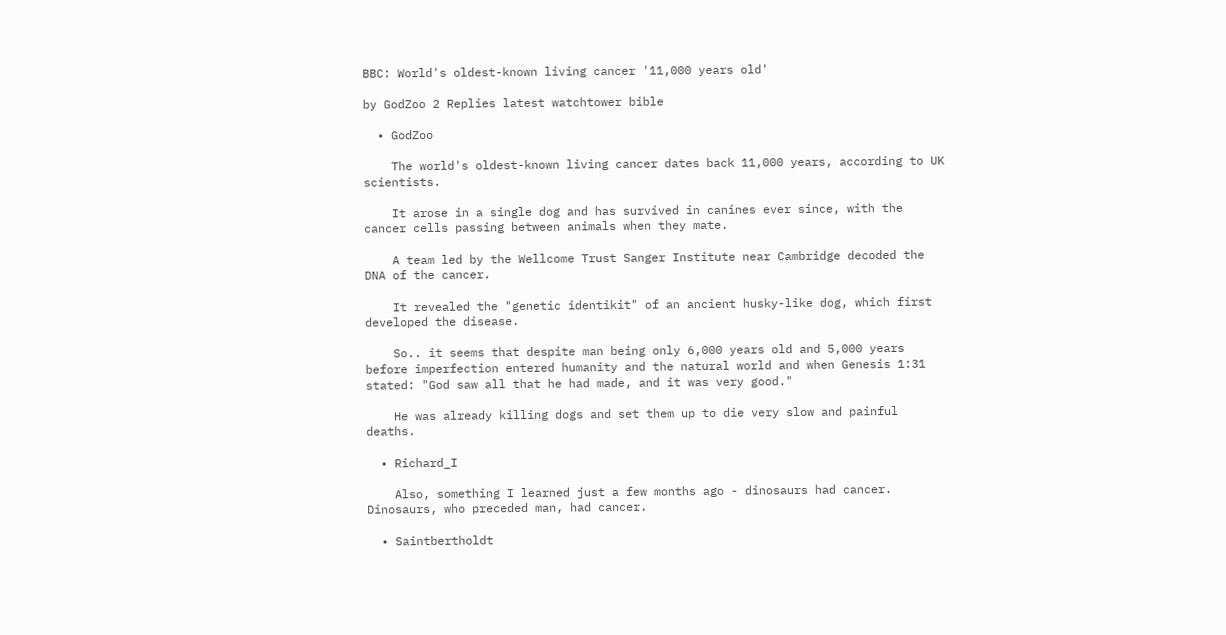BBC: World's oldest-known living cancer '11,000 years old'

by GodZoo 2 Replies latest watchtower bible

  • GodZoo

    The world's oldest-known living cancer dates back 11,000 years, according to UK scientists.

    It arose in a single dog and has survived in canines ever since, with the cancer cells passing between animals when they mate.

    A team led by the Wellcome Trust Sanger Institute near Cambridge decoded the DNA of the cancer.

    It revealed the "genetic identikit" of an ancient husky-like dog, which first developed the disease.

    So.. it seems that despite man being only 6,000 years old and 5,000 years before imperfection entered humanity and the natural world and when Genesis 1:31 stated: "God saw all that he had made, and it was very good."

    He was already killing dogs and set them up to die very slow and painful deaths.

  • Richard_I

    Also, something I learned just a few months ago - dinosaurs had cancer. Dinosaurs, who preceded man, had cancer.

  • Saintbertholdt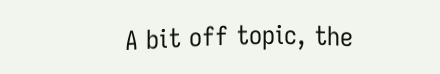A bit off topic, the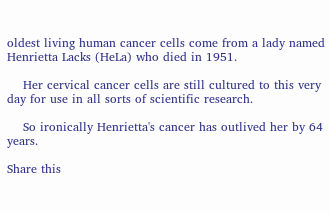oldest living human cancer cells come from a lady named Henrietta Lacks (HeLa) who died in 1951.

    Her cervical cancer cells are still cultured to this very day for use in all sorts of scientific research.

    So ironically Henrietta's cancer has outlived her by 64 years.

Share this